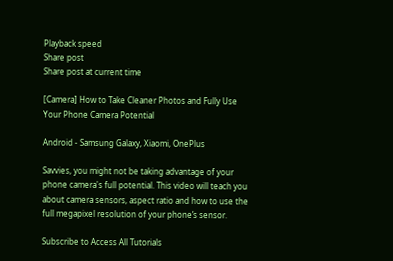Playback speed
Share post
Share post at current time

[Camera] How to Take Cleaner Photos and Fully Use Your Phone Camera Potential

Android - Samsung Galaxy, Xiaomi, OnePlus

Savvies, you might not be taking advantage of your phone camera's full potential. This video will teach you about camera sensors, aspect ratio and how to use the full megapixel resolution of your phone’s sensor.

Subscribe to Access All Tutorials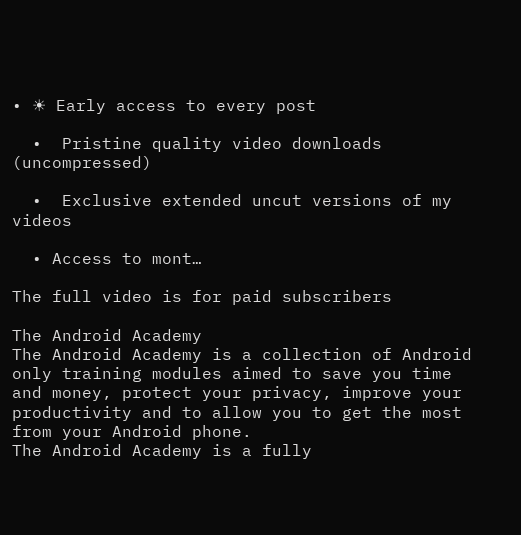• ☀ Early access to every post

  •  Pristine quality video downloads (uncompressed)

  •  Exclusive extended uncut versions of my videos

  • Access to mont…

The full video is for paid subscribers

The Android Academy
The Android Academy is a collection of Android only training modules aimed to save you time and money, protect your privacy, improve your productivity and to allow you to get the most from your Android phone.
The Android Academy is a fully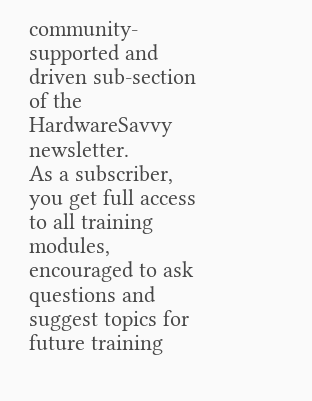community-supported and driven sub-section of the HardwareSavvy newsletter.
As a subscriber, you get full access to all training modules, encouraged to ask questions and suggest topics for future training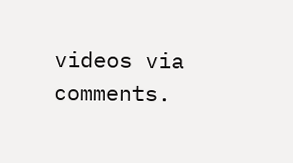videos via comments.